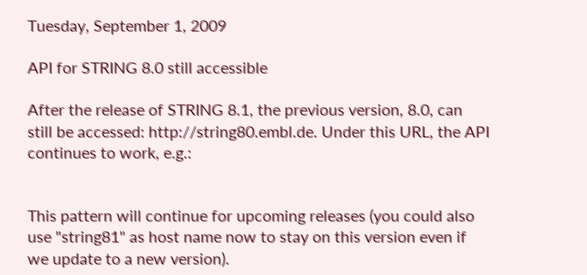Tuesday, September 1, 2009

API for STRING 8.0 still accessible

After the release of STRING 8.1, the previous version, 8.0, can still be accessed: http://string80.embl.de. Under this URL, the API continues to work, e.g.:


This pattern will continue for upcoming releases (you could also use "string81" as host name now to stay on this version even if we update to a new version).